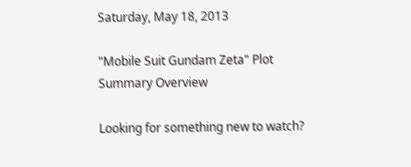Saturday, May 18, 2013

"Mobile Suit Gundam Zeta" Plot Summary Overview

Looking for something new to watch?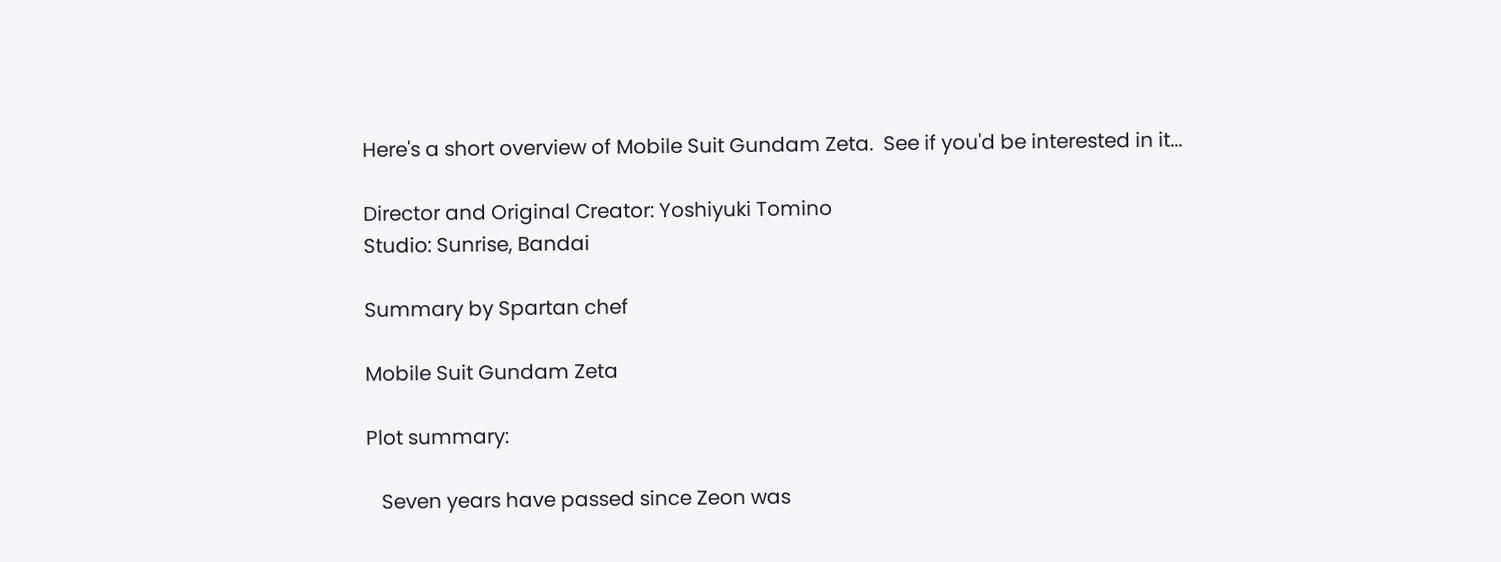Here's a short overview of Mobile Suit Gundam Zeta.  See if you'd be interested in it...

Director and Original Creator: Yoshiyuki Tomino
Studio: Sunrise, Bandai

Summary by Spartan chef

Mobile Suit Gundam Zeta

Plot summary:

   Seven years have passed since Zeon was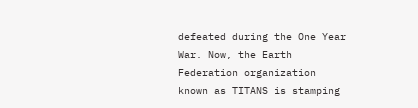defeated during the One Year War. Now, the Earth Federation organization known as TITANS is stamping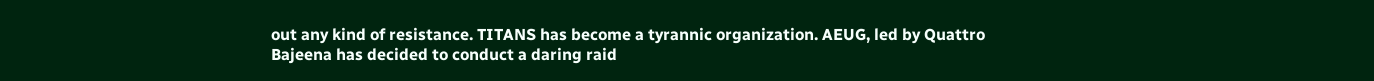out any kind of resistance. TITANS has become a tyrannic organization. AEUG, led by Quattro Bajeena has decided to conduct a daring raid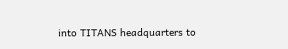into TITANS headquarters to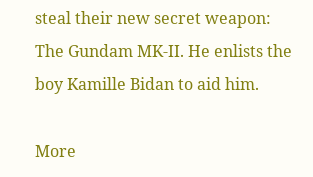steal their new secret weapon: The Gundam MK-II. He enlists the boy Kamille Bidan to aid him.

More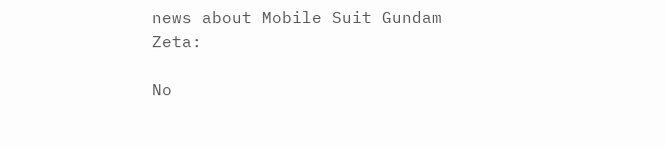news about Mobile Suit Gundam Zeta:

No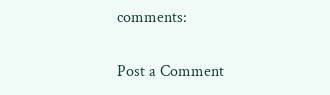comments:

Post a Comment